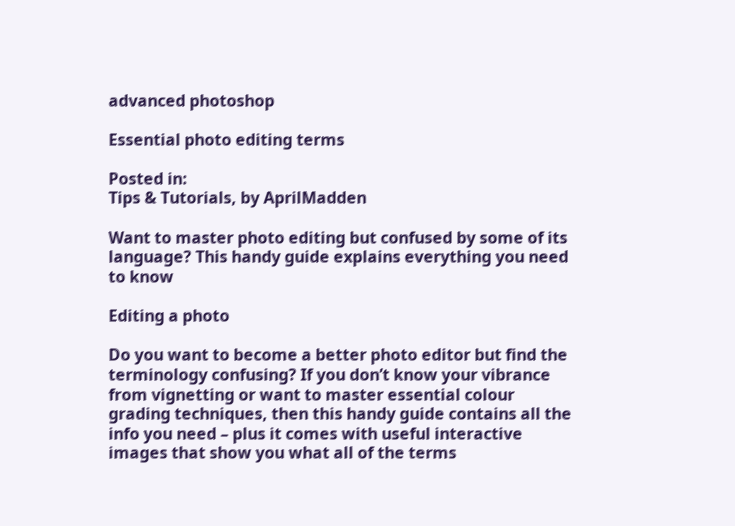advanced photoshop

Essential photo editing terms

Posted in:
Tips & Tutorials, by AprilMadden

Want to master photo editing but confused by some of its language? This handy guide explains everything you need to know

Editing a photo

Do you want to become a better photo editor but find the terminology confusing? If you don’t know your vibrance from vignetting or want to master essential colour grading techniques, then this handy guide contains all the info you need – plus it comes with useful interactive images that show you what all of the terms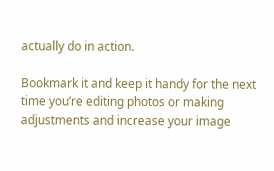actually do in action.

Bookmark it and keep it handy for the next time you’re editing photos or making adjustments and increase your image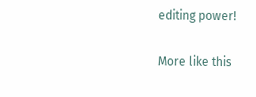editing power!

More like this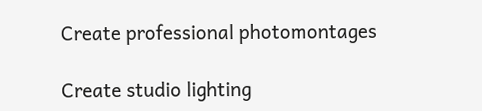Create professional photomontages

Create studio lighting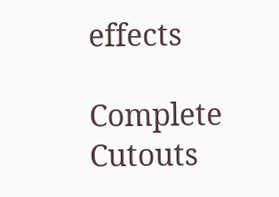effects

Complete Cutouts